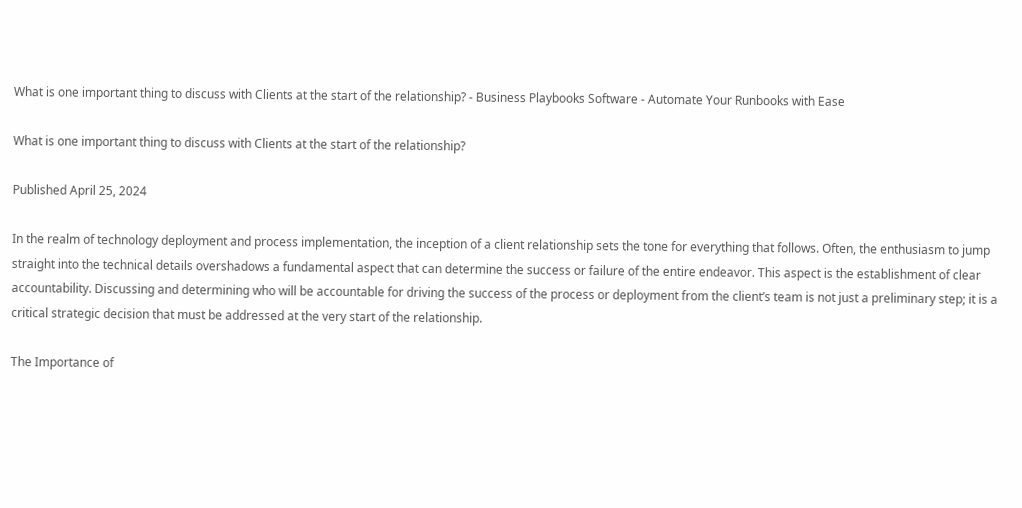What is one important thing to discuss with Clients at the start of the relationship? - Business Playbooks Software - Automate Your Runbooks with Ease

What is one important thing to discuss with Clients at the start of the relationship?

Published April 25, 2024

In the realm of technology deployment and process implementation, the inception of a client relationship sets the tone for everything that follows. Often, the enthusiasm to jump straight into the technical details overshadows a fundamental aspect that can determine the success or failure of the entire endeavor. This aspect is the establishment of clear accountability. Discussing and determining who will be accountable for driving the success of the process or deployment from the client’s team is not just a preliminary step; it is a critical strategic decision that must be addressed at the very start of the relationship.

The Importance of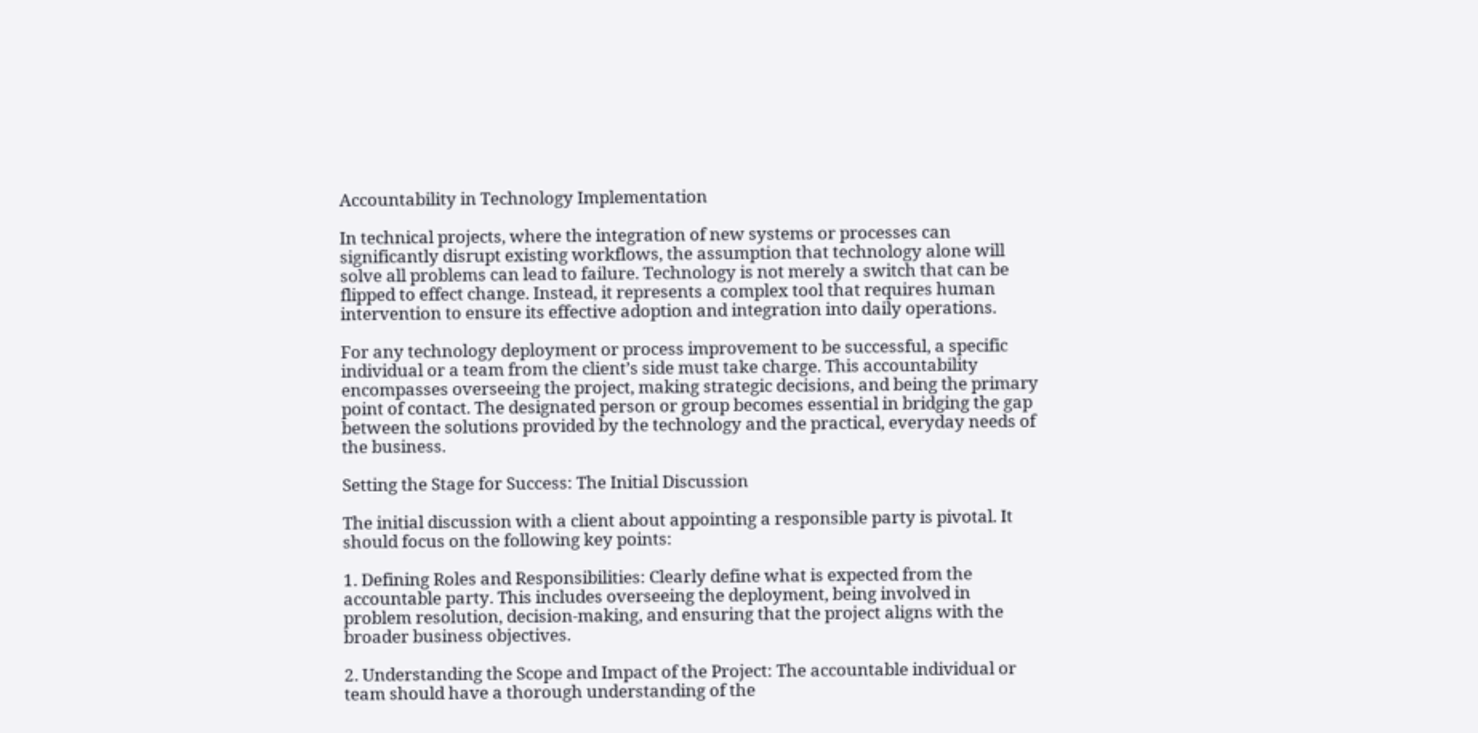Accountability in Technology Implementation

In technical projects, where the integration of new systems or processes can significantly disrupt existing workflows, the assumption that technology alone will solve all problems can lead to failure. Technology is not merely a switch that can be flipped to effect change. Instead, it represents a complex tool that requires human intervention to ensure its effective adoption and integration into daily operations.

For any technology deployment or process improvement to be successful, a specific individual or a team from the client’s side must take charge. This accountability encompasses overseeing the project, making strategic decisions, and being the primary point of contact. The designated person or group becomes essential in bridging the gap between the solutions provided by the technology and the practical, everyday needs of the business.

Setting the Stage for Success: The Initial Discussion

The initial discussion with a client about appointing a responsible party is pivotal. It should focus on the following key points:

1. Defining Roles and Responsibilities: Clearly define what is expected from the accountable party. This includes overseeing the deployment, being involved in problem resolution, decision-making, and ensuring that the project aligns with the broader business objectives.

2. Understanding the Scope and Impact of the Project: The accountable individual or team should have a thorough understanding of the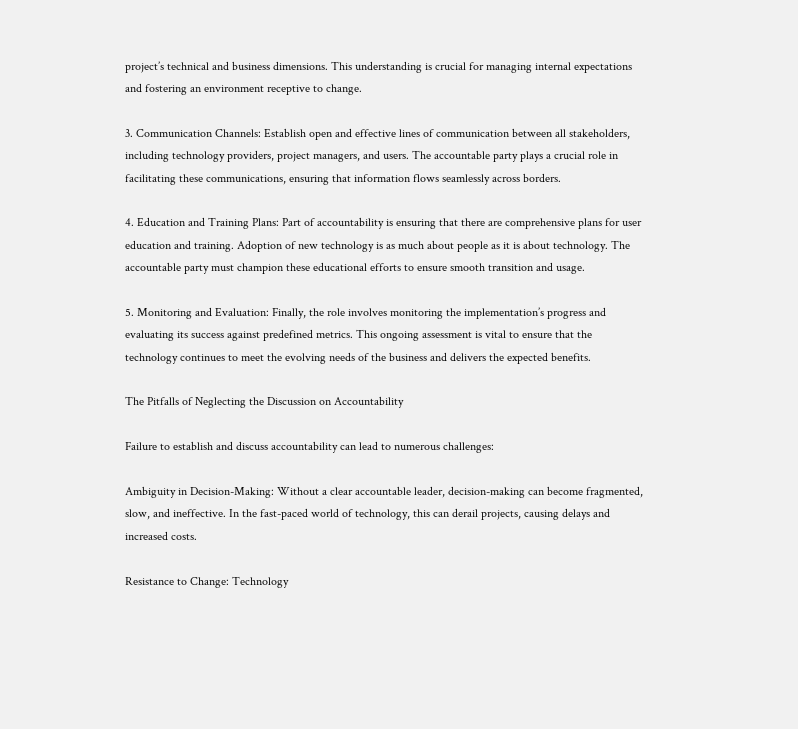project’s technical and business dimensions. This understanding is crucial for managing internal expectations and fostering an environment receptive to change.

3. Communication Channels: Establish open and effective lines of communication between all stakeholders, including technology providers, project managers, and users. The accountable party plays a crucial role in facilitating these communications, ensuring that information flows seamlessly across borders.

4. Education and Training Plans: Part of accountability is ensuring that there are comprehensive plans for user education and training. Adoption of new technology is as much about people as it is about technology. The accountable party must champion these educational efforts to ensure smooth transition and usage.

5. Monitoring and Evaluation: Finally, the role involves monitoring the implementation’s progress and evaluating its success against predefined metrics. This ongoing assessment is vital to ensure that the technology continues to meet the evolving needs of the business and delivers the expected benefits.

The Pitfalls of Neglecting the Discussion on Accountability

Failure to establish and discuss accountability can lead to numerous challenges:

Ambiguity in Decision-Making: Without a clear accountable leader, decision-making can become fragmented, slow, and ineffective. In the fast-paced world of technology, this can derail projects, causing delays and increased costs.

Resistance to Change: Technology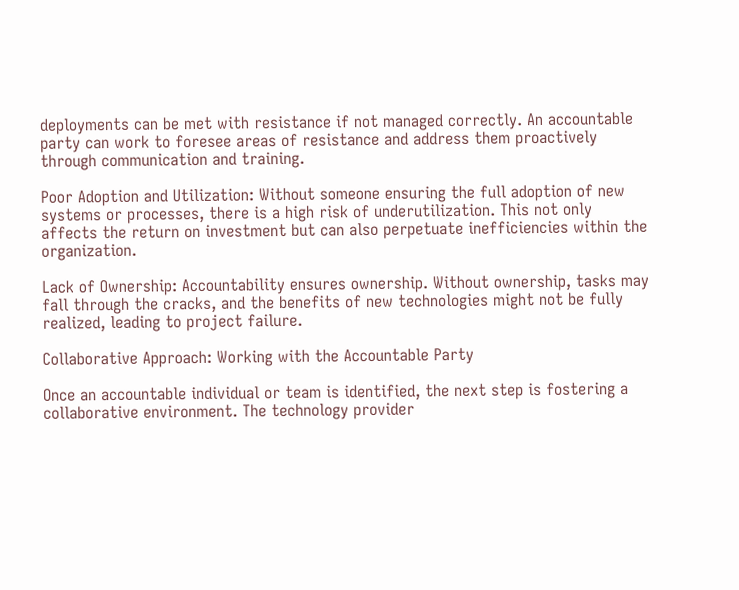deployments can be met with resistance if not managed correctly. An accountable party can work to foresee areas of resistance and address them proactively through communication and training.

Poor Adoption and Utilization: Without someone ensuring the full adoption of new systems or processes, there is a high risk of underutilization. This not only affects the return on investment but can also perpetuate inefficiencies within the organization.

Lack of Ownership: Accountability ensures ownership. Without ownership, tasks may fall through the cracks, and the benefits of new technologies might not be fully realized, leading to project failure.

Collaborative Approach: Working with the Accountable Party

Once an accountable individual or team is identified, the next step is fostering a collaborative environment. The technology provider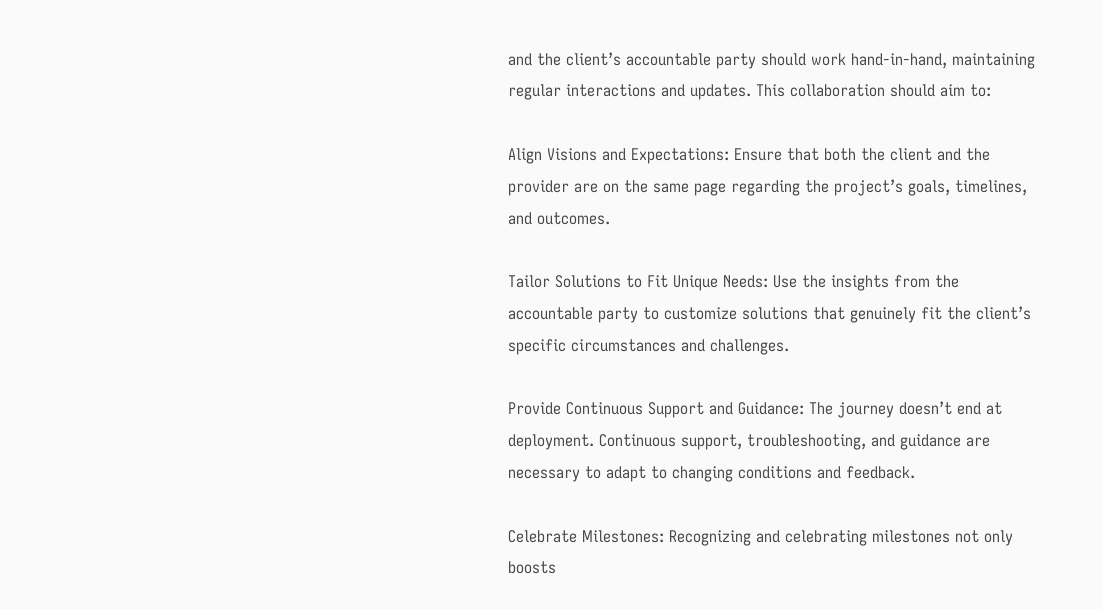and the client’s accountable party should work hand-in-hand, maintaining regular interactions and updates. This collaboration should aim to:

Align Visions and Expectations: Ensure that both the client and the provider are on the same page regarding the project’s goals, timelines, and outcomes.

Tailor Solutions to Fit Unique Needs: Use the insights from the accountable party to customize solutions that genuinely fit the client’s specific circumstances and challenges.

Provide Continuous Support and Guidance: The journey doesn’t end at deployment. Continuous support, troubleshooting, and guidance are necessary to adapt to changing conditions and feedback.

Celebrate Milestones: Recognizing and celebrating milestones not only boosts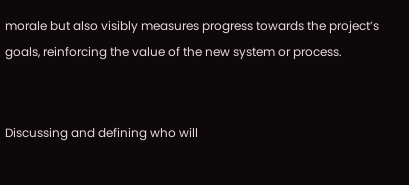morale but also visibly measures progress towards the project’s goals, reinforcing the value of the new system or process.


Discussing and defining who will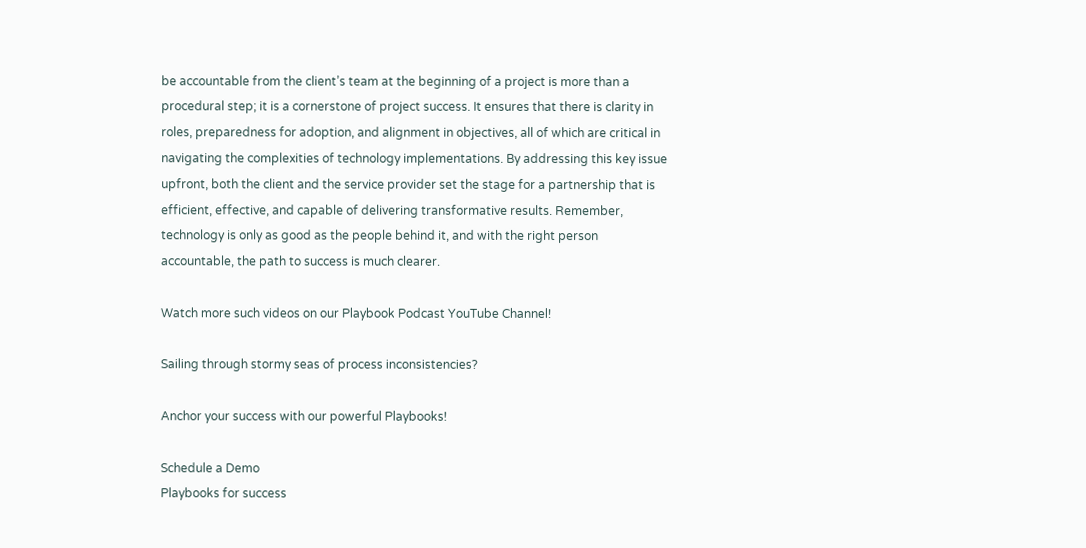be accountable from the client’s team at the beginning of a project is more than a procedural step; it is a cornerstone of project success. It ensures that there is clarity in roles, preparedness for adoption, and alignment in objectives, all of which are critical in navigating the complexities of technology implementations. By addressing this key issue upfront, both the client and the service provider set the stage for a partnership that is efficient, effective, and capable of delivering transformative results. Remember, technology is only as good as the people behind it, and with the right person accountable, the path to success is much clearer.

Watch more such videos on our Playbook Podcast YouTube Channel!

Sailing through stormy seas of process inconsistencies?

Anchor your success with our powerful Playbooks!

Schedule a Demo
Playbooks for success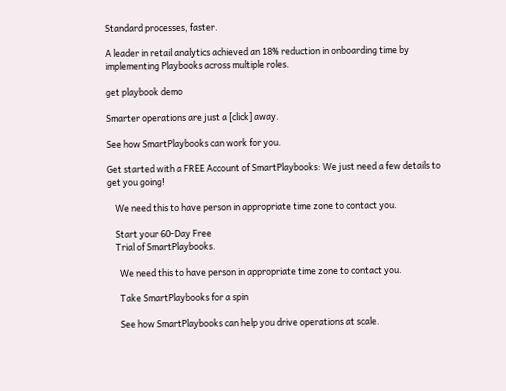Standard processes, faster.

A leader in retail analytics achieved an 18% reduction in onboarding time by implementing Playbooks across multiple roles.

get playbook demo

Smarter operations are just a [click] away.

See how SmartPlaybooks can work for you.

Get started with a FREE Account of SmartPlaybooks: We just need a few details to get you going!

    We need this to have person in appropriate time zone to contact you.

    Start your 60-Day Free
    Trial of SmartPlaybooks.

      We need this to have person in appropriate time zone to contact you.

      Take SmartPlaybooks for a spin

      See how SmartPlaybooks can help you drive operations at scale.